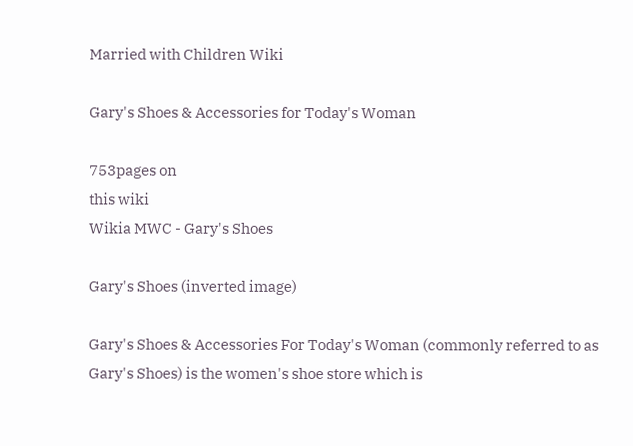Married with Children Wiki

Gary's Shoes & Accessories for Today's Woman

753pages on
this wiki
Wikia MWC - Gary's Shoes

Gary's Shoes (inverted image)

Gary's Shoes & Accessories For Today's Woman (commonly referred to as Gary's Shoes) is the women's shoe store which is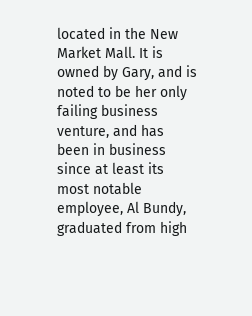located in the New Market Mall. It is owned by Gary, and is noted to be her only failing business venture, and has been in business since at least its most notable employee, Al Bundy, graduated from high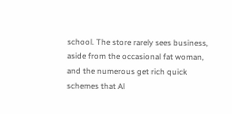school. The store rarely sees business, aside from the occasional fat woman, and the numerous get rich quick schemes that Al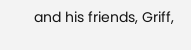and his friends, Griff,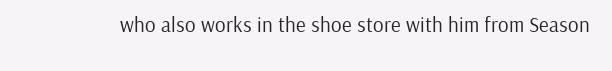who also works in the shoe store with him from Season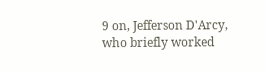9 on, Jefferson D'Arcy, who briefly worked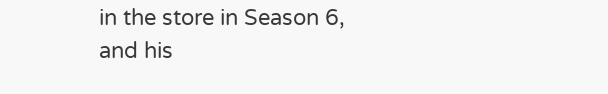in the store in Season 6, and his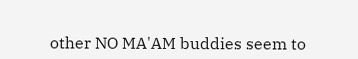other NO MA'AM buddies seem to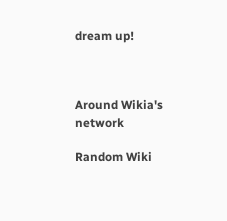dream up!



Around Wikia's network

Random Wiki